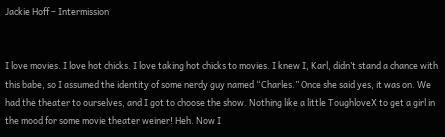Jackie Hoff – Intermission


I love movies. I love hot chicks. I love taking hot chicks to movies. I knew I, Karl, didn’t stand a chance with this babe, so I assumed the identity of some nerdy guy named “Charles.” Once she said yes, it was on. We had the theater to ourselves, and I got to choose the show. Nothing like a little ToughloveX to get a girl in the mood for some movie theater weiner! Heh. Now I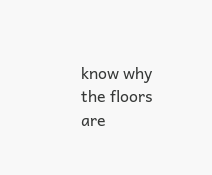know why the floors are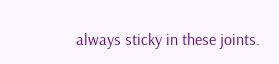always sticky in these joints.